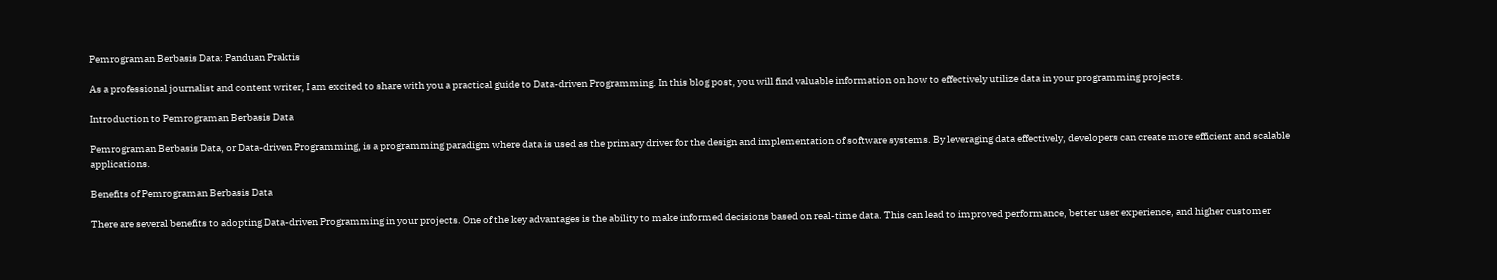Pemrograman Berbasis Data: Panduan Praktis

As a professional journalist and content writer, I am excited to share with you a practical guide to Data-driven Programming. In this blog post, you will find valuable information on how to effectively utilize data in your programming projects.

Introduction to Pemrograman Berbasis Data

Pemrograman Berbasis Data, or Data-driven Programming, is a programming paradigm where data is used as the primary driver for the design and implementation of software systems. By leveraging data effectively, developers can create more efficient and scalable applications.

Benefits of Pemrograman Berbasis Data

There are several benefits to adopting Data-driven Programming in your projects. One of the key advantages is the ability to make informed decisions based on real-time data. This can lead to improved performance, better user experience, and higher customer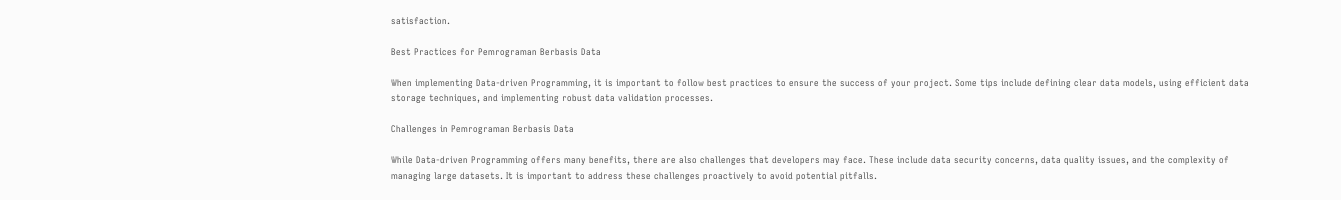satisfaction.

Best Practices for Pemrograman Berbasis Data

When implementing Data-driven Programming, it is important to follow best practices to ensure the success of your project. Some tips include defining clear data models, using efficient data storage techniques, and implementing robust data validation processes.

Challenges in Pemrograman Berbasis Data

While Data-driven Programming offers many benefits, there are also challenges that developers may face. These include data security concerns, data quality issues, and the complexity of managing large datasets. It is important to address these challenges proactively to avoid potential pitfalls.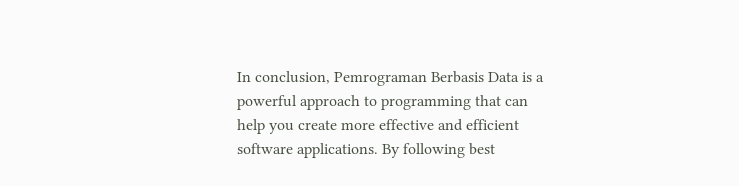In conclusion, Pemrograman Berbasis Data is a powerful approach to programming that can help you create more effective and efficient software applications. By following best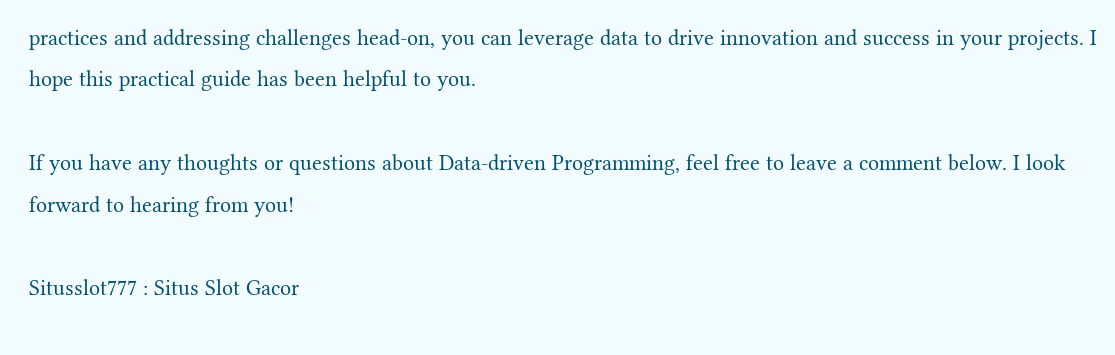practices and addressing challenges head-on, you can leverage data to drive innovation and success in your projects. I hope this practical guide has been helpful to you.

If you have any thoughts or questions about Data-driven Programming, feel free to leave a comment below. I look forward to hearing from you!

Situsslot777 : Situs Slot Gacor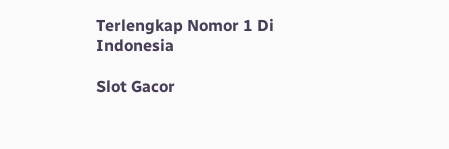Terlengkap Nomor 1 Di Indonesia

Slot Gacor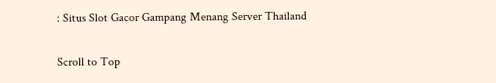: Situs Slot Gacor Gampang Menang Server Thailand

Scroll to Top